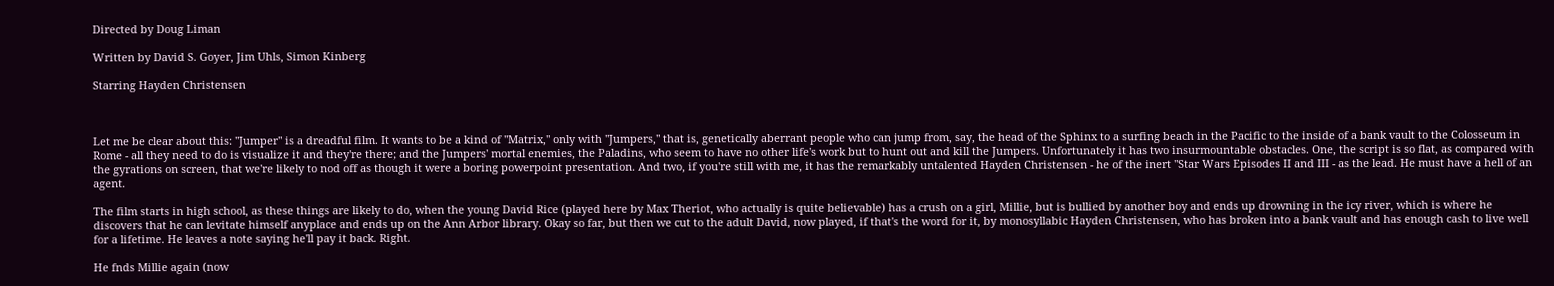Directed by Doug Liman

Written by David S. Goyer, Jim Uhls, Simon Kinberg

Starring Hayden Christensen



Let me be clear about this: "Jumper" is a dreadful film. It wants to be a kind of "Matrix," only with "Jumpers," that is, genetically aberrant people who can jump from, say, the head of the Sphinx to a surfing beach in the Pacific to the inside of a bank vault to the Colosseum in Rome - all they need to do is visualize it and they're there; and the Jumpers' mortal enemies, the Paladins, who seem to have no other life's work but to hunt out and kill the Jumpers. Unfortunately it has two insurmountable obstacles. One, the script is so flat, as compared with the gyrations on screen, that we're likely to nod off as though it were a boring powerpoint presentation. And two, if you're still with me, it has the remarkably untalented Hayden Christensen - he of the inert "Star Wars Episodes II and III - as the lead. He must have a hell of an agent.

The film starts in high school, as these things are likely to do, when the young David Rice (played here by Max Theriot, who actually is quite believable) has a crush on a girl, Millie, but is bullied by another boy and ends up drowning in the icy river, which is where he discovers that he can levitate himself anyplace and ends up on the Ann Arbor library. Okay so far, but then we cut to the adult David, now played, if that's the word for it, by monosyllabic Hayden Christensen, who has broken into a bank vault and has enough cash to live well for a lifetime. He leaves a note saying he'll pay it back. Right.

He fnds Millie again (now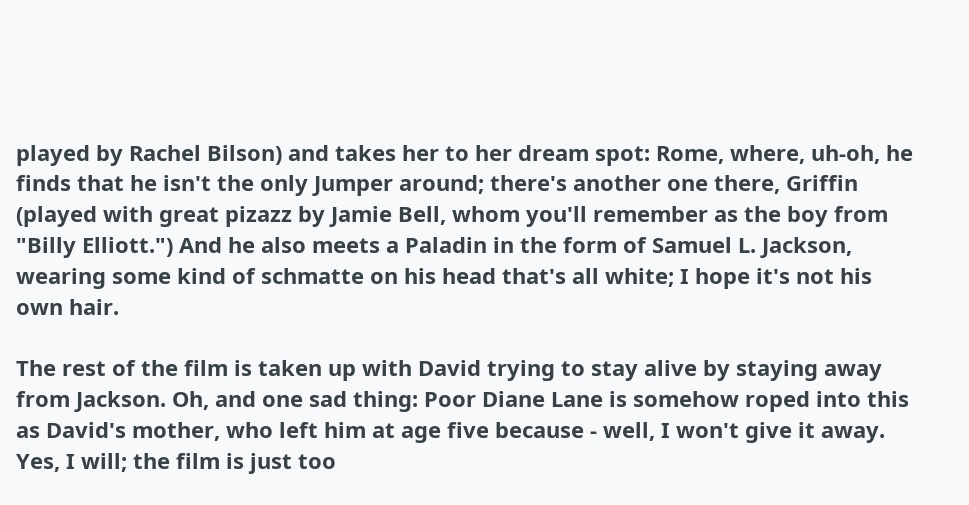played by Rachel Bilson) and takes her to her dream spot: Rome, where, uh-oh, he finds that he isn't the only Jumper around; there's another one there, Griffin (played with great pizazz by Jamie Bell, whom you'll remember as the boy from "Billy Elliott.") And he also meets a Paladin in the form of Samuel L. Jackson, wearing some kind of schmatte on his head that's all white; I hope it's not his own hair.

The rest of the film is taken up with David trying to stay alive by staying away from Jackson. Oh, and one sad thing: Poor Diane Lane is somehow roped into this as David's mother, who left him at age five because - well, I won't give it away. Yes, I will; the film is just too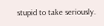stupid to take seriously.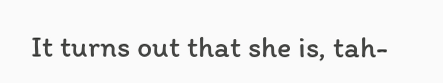It turns out that she is, tah-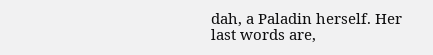dah, a Paladin herself. Her last words are,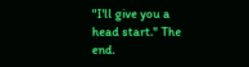"I'll give you a head start." The end.